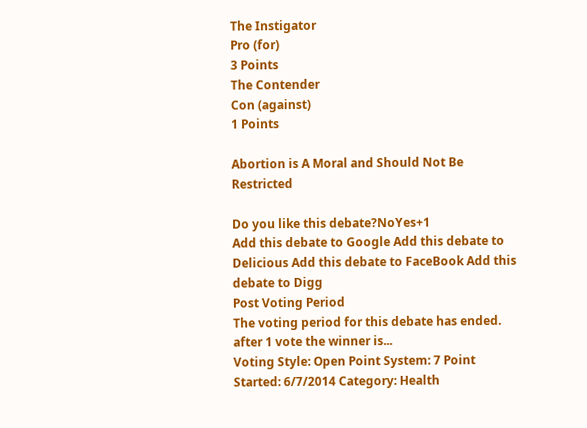The Instigator
Pro (for)
3 Points
The Contender
Con (against)
1 Points

Abortion is A Moral and Should Not Be Restricted

Do you like this debate?NoYes+1
Add this debate to Google Add this debate to Delicious Add this debate to FaceBook Add this debate to Digg
Post Voting Period
The voting period for this debate has ended.
after 1 vote the winner is...
Voting Style: Open Point System: 7 Point
Started: 6/7/2014 Category: Health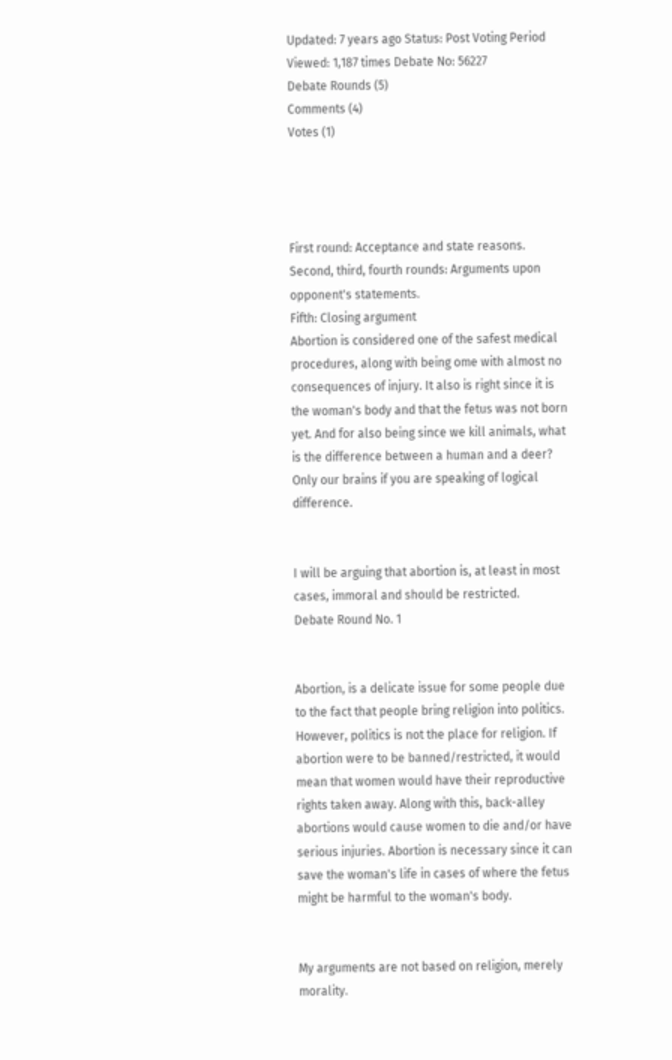Updated: 7 years ago Status: Post Voting Period
Viewed: 1,187 times Debate No: 56227
Debate Rounds (5)
Comments (4)
Votes (1)




First round: Acceptance and state reasons.
Second, third, fourth rounds: Arguments upon opponent's statements.
Fifth: Closing argument
Abortion is considered one of the safest medical procedures, along with being ome with almost no consequences of injury. It also is right since it is the woman's body and that the fetus was not born yet. And for also being since we kill animals, what is the difference between a human and a deer? Only our brains if you are speaking of logical difference.


I will be arguing that abortion is, at least in most cases, immoral and should be restricted.
Debate Round No. 1


Abortion, is a delicate issue for some people due to the fact that people bring religion into politics. However, politics is not the place for religion. If abortion were to be banned/restricted, it would mean that women would have their reproductive rights taken away. Along with this, back-alley abortions would cause women to die and/or have serious injuries. Abortion is necessary since it can save the woman's life in cases of where the fetus might be harmful to the woman's body.


My arguments are not based on religion, merely morality.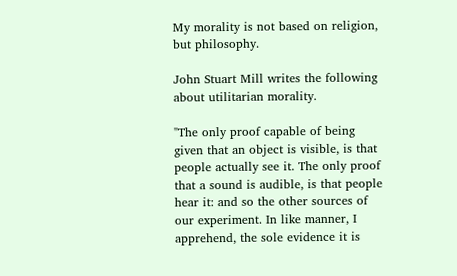My morality is not based on religion, but philosophy.

John Stuart Mill writes the following about utilitarian morality.

"The only proof capable of being given that an object is visible, is that people actually see it. The only proof that a sound is audible, is that people hear it: and so the other sources of our experiment. In like manner, I apprehend, the sole evidence it is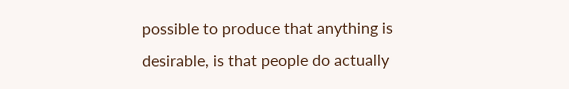possible to produce that anything is desirable, is that people do actually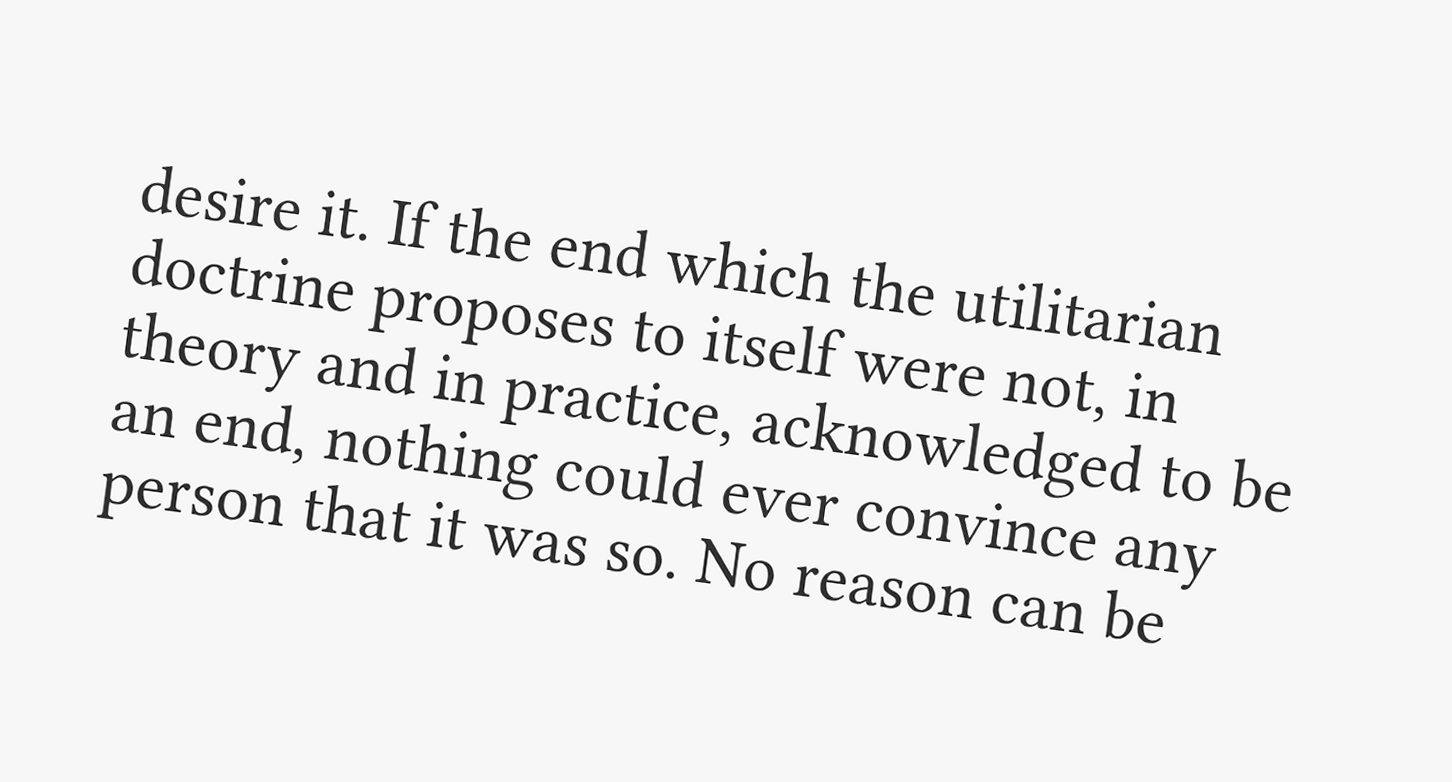desire it. If the end which the utilitarian doctrine proposes to itself were not, in theory and in practice, acknowledged to be an end, nothing could ever convince any person that it was so. No reason can be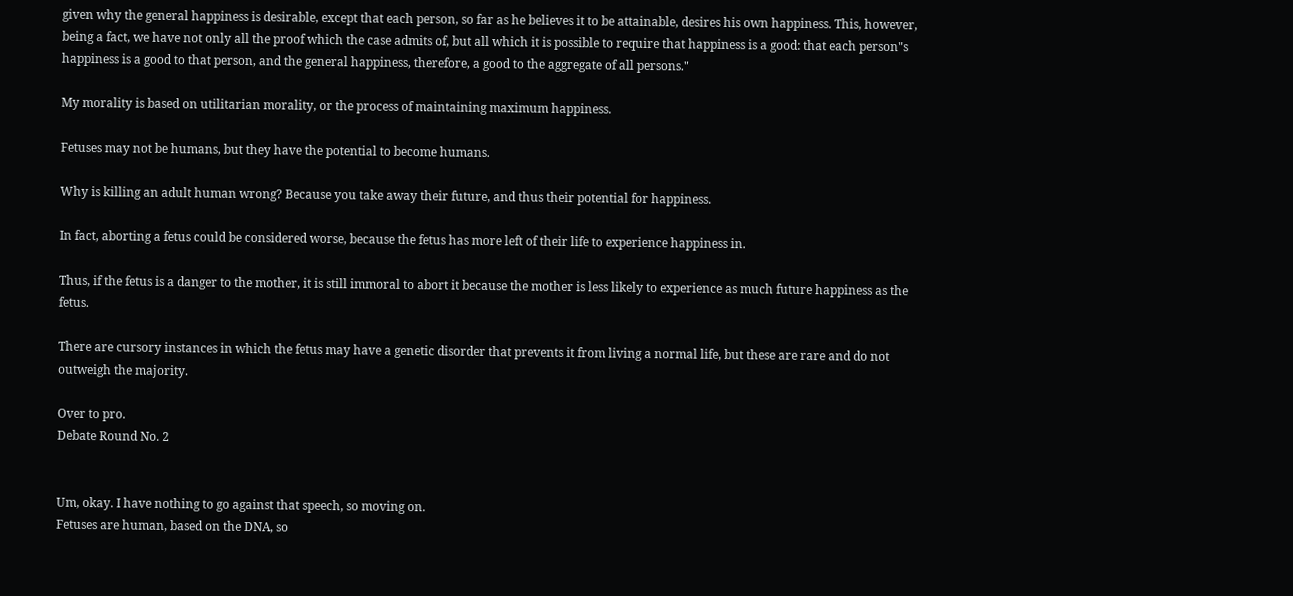given why the general happiness is desirable, except that each person, so far as he believes it to be attainable, desires his own happiness. This, however, being a fact, we have not only all the proof which the case admits of, but all which it is possible to require that happiness is a good: that each person"s happiness is a good to that person, and the general happiness, therefore, a good to the aggregate of all persons."

My morality is based on utilitarian morality, or the process of maintaining maximum happiness.

Fetuses may not be humans, but they have the potential to become humans.

Why is killing an adult human wrong? Because you take away their future, and thus their potential for happiness.

In fact, aborting a fetus could be considered worse, because the fetus has more left of their life to experience happiness in.

Thus, if the fetus is a danger to the mother, it is still immoral to abort it because the mother is less likely to experience as much future happiness as the fetus.

There are cursory instances in which the fetus may have a genetic disorder that prevents it from living a normal life, but these are rare and do not outweigh the majority.

Over to pro.
Debate Round No. 2


Um, okay. I have nothing to go against that speech, so moving on.
Fetuses are human, based on the DNA, so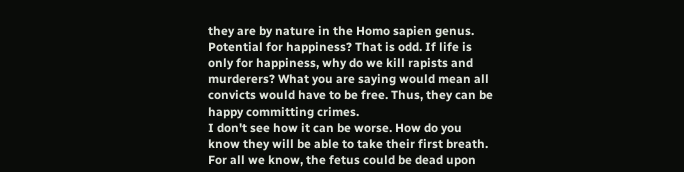they are by nature in the Homo sapien genus. Potential for happiness? That is odd. If life is only for happiness, why do we kill rapists and murderers? What you are saying would mean all convicts would have to be free. Thus, they can be happy committing crimes.
I don't see how it can be worse. How do you know they will be able to take their first breath. For all we know, the fetus could be dead upon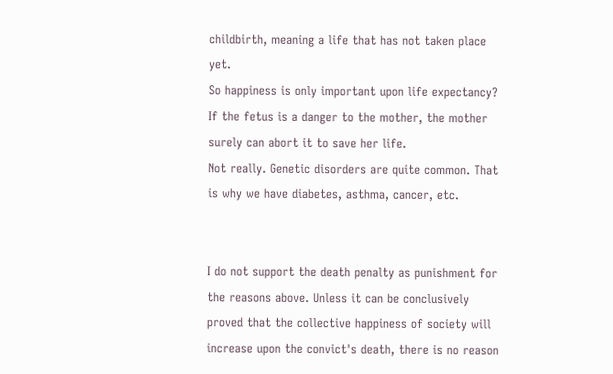childbirth, meaning a life that has not taken place yet.
So happiness is only important upon life expectancy? If the fetus is a danger to the mother, the mother surely can abort it to save her life.
Not really. Genetic disorders are quite common. That is why we have diabetes, asthma, cancer, etc.


I do not support the death penalty as punishment for the reasons above. Unless it can be conclusively proved that the collective happiness of society will increase upon the convict's death, there is no reason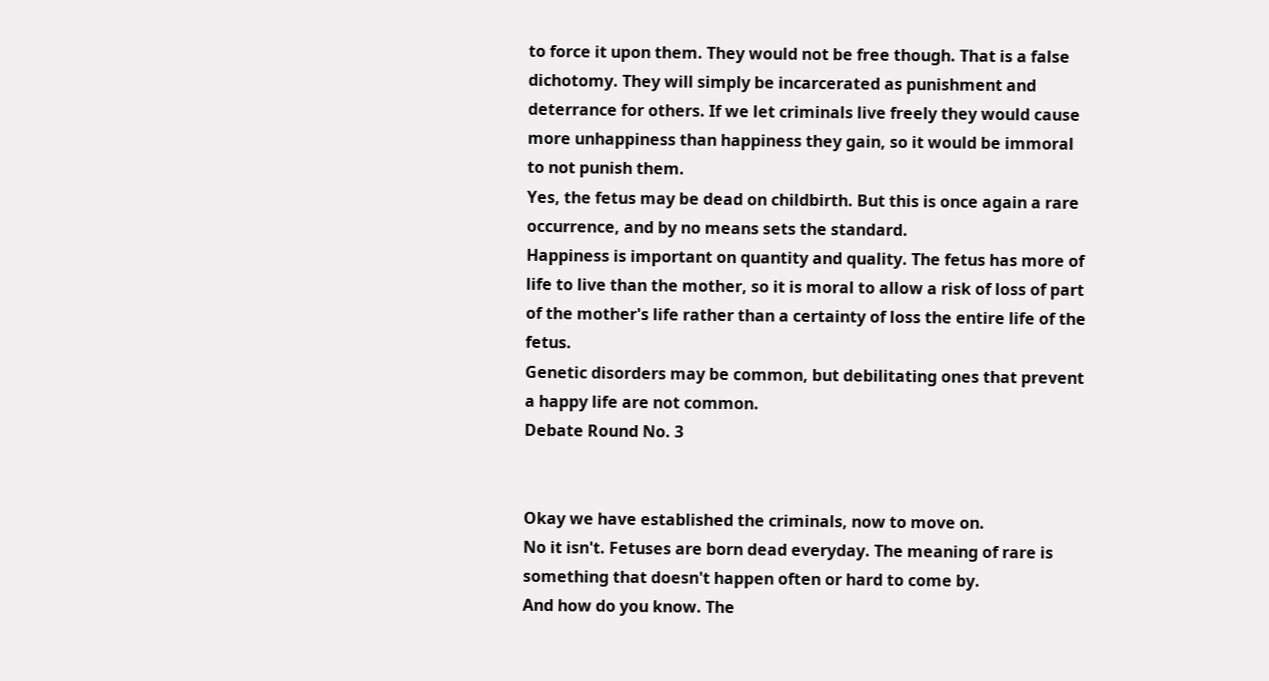to force it upon them. They would not be free though. That is a false dichotomy. They will simply be incarcerated as punishment and deterrance for others. If we let criminals live freely they would cause more unhappiness than happiness they gain, so it would be immoral to not punish them.
Yes, the fetus may be dead on childbirth. But this is once again a rare occurrence, and by no means sets the standard.
Happiness is important on quantity and quality. The fetus has more of life to live than the mother, so it is moral to allow a risk of loss of part of the mother's life rather than a certainty of loss the entire life of the fetus.
Genetic disorders may be common, but debilitating ones that prevent a happy life are not common.
Debate Round No. 3


Okay we have established the criminals, now to move on.
No it isn't. Fetuses are born dead everyday. The meaning of rare is something that doesn't happen often or hard to come by.
And how do you know. The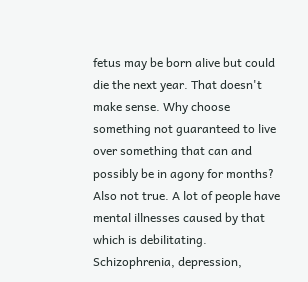fetus may be born alive but could die the next year. That doesn't make sense. Why choose something not guaranteed to live over something that can and possibly be in agony for months?
Also not true. A lot of people have mental illnesses caused by that which is debilitating. Schizophrenia, depression,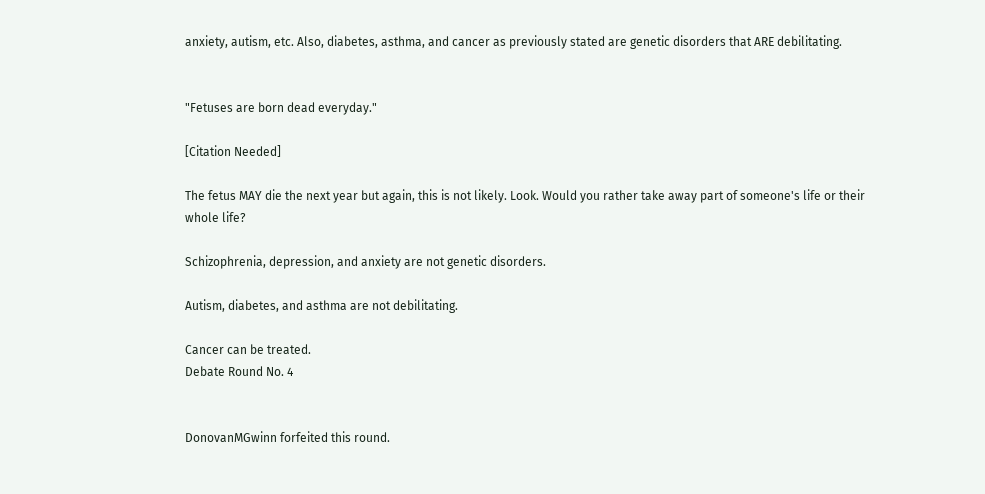anxiety, autism, etc. Also, diabetes, asthma, and cancer as previously stated are genetic disorders that ARE debilitating.


"Fetuses are born dead everyday."

[Citation Needed]

The fetus MAY die the next year but again, this is not likely. Look. Would you rather take away part of someone's life or their whole life?

Schizophrenia, depression, and anxiety are not genetic disorders.

Autism, diabetes, and asthma are not debilitating.

Cancer can be treated.
Debate Round No. 4


DonovanMGwinn forfeited this round.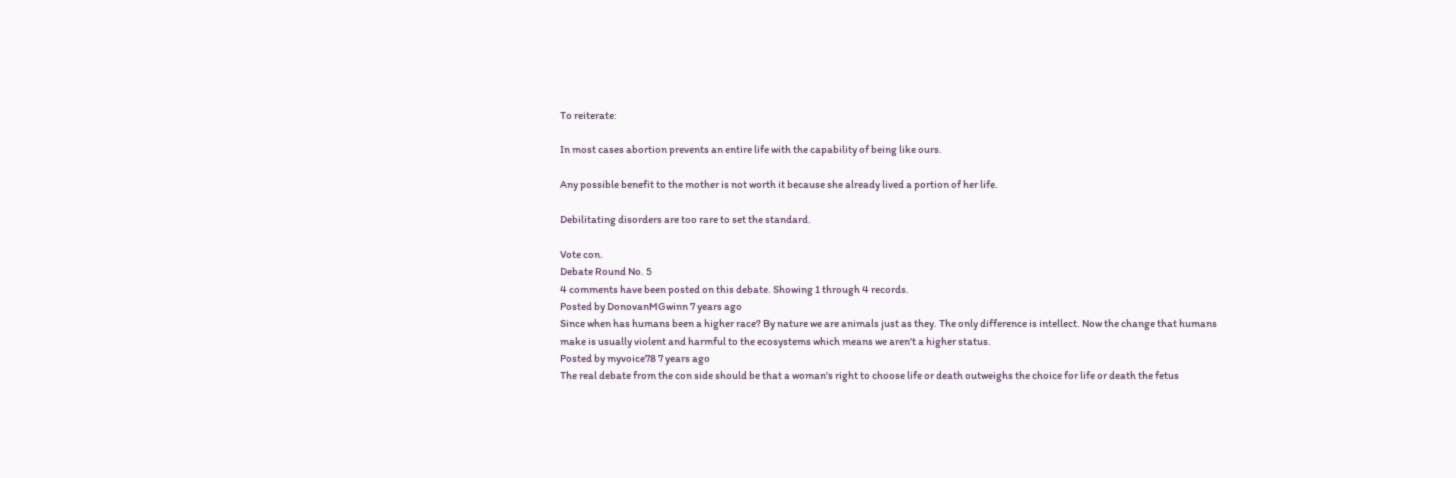To reiterate:

In most cases abortion prevents an entire life with the capability of being like ours.

Any possible benefit to the mother is not worth it because she already lived a portion of her life.

Debilitating disorders are too rare to set the standard.

Vote con.
Debate Round No. 5
4 comments have been posted on this debate. Showing 1 through 4 records.
Posted by DonovanMGwinn 7 years ago
Since when has humans been a higher race? By nature we are animals just as they. The only difference is intellect. Now the change that humans make is usually violent and harmful to the ecosystems which means we aren't a higher status.
Posted by myvoice78 7 years ago
The real debate from the con side should be that a woman's right to choose life or death outweighs the choice for life or death the fetus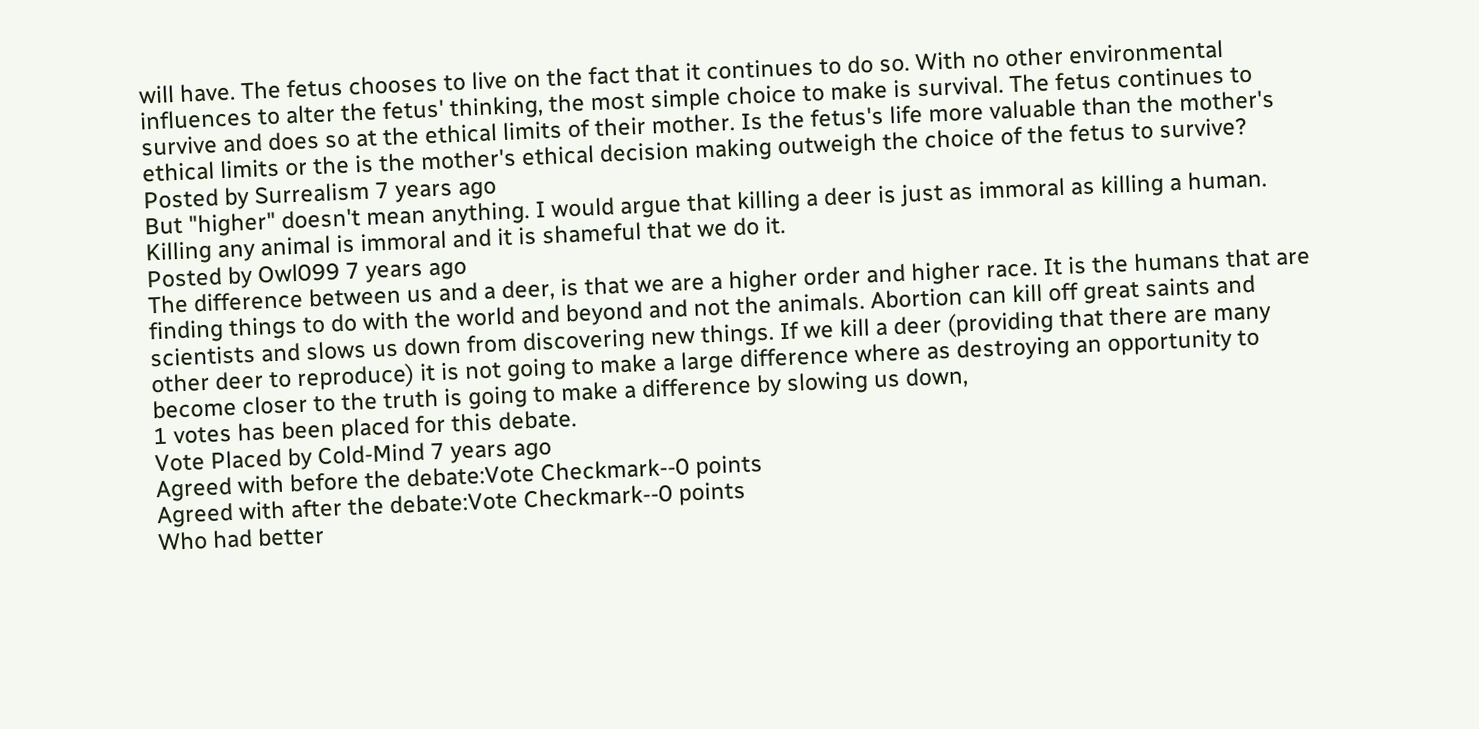will have. The fetus chooses to live on the fact that it continues to do so. With no other environmental influences to alter the fetus' thinking, the most simple choice to make is survival. The fetus continues to survive and does so at the ethical limits of their mother. Is the fetus's life more valuable than the mother's ethical limits or the is the mother's ethical decision making outweigh the choice of the fetus to survive?
Posted by Surrealism 7 years ago
But "higher" doesn't mean anything. I would argue that killing a deer is just as immoral as killing a human. Killing any animal is immoral and it is shameful that we do it.
Posted by Owl099 7 years ago
The difference between us and a deer, is that we are a higher order and higher race. It is the humans that are finding things to do with the world and beyond and not the animals. Abortion can kill off great saints and scientists and slows us down from discovering new things. If we kill a deer (providing that there are many other deer to reproduce) it is not going to make a large difference where as destroying an opportunity to become closer to the truth is going to make a difference by slowing us down,
1 votes has been placed for this debate.
Vote Placed by Cold-Mind 7 years ago
Agreed with before the debate:Vote Checkmark--0 points
Agreed with after the debate:Vote Checkmark--0 points
Who had better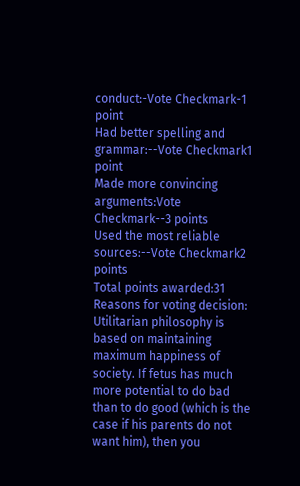conduct:-Vote Checkmark-1 point
Had better spelling and grammar:--Vote Checkmark1 point
Made more convincing arguments:Vote Checkmark--3 points
Used the most reliable sources:--Vote Checkmark2 points
Total points awarded:31
Reasons for voting decision: Utilitarian philosophy is based on maintaining maximum happiness of society. If fetus has much more potential to do bad than to do good (which is the case if his parents do not want him), then you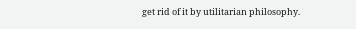get rid of it by utilitarian philosophy.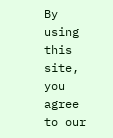By using this site, you agree to our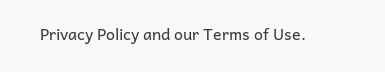Privacy Policy and our Terms of Use.